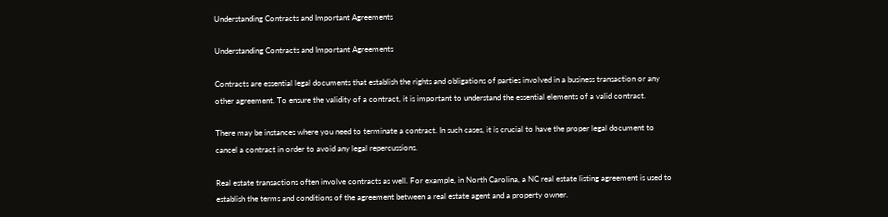Understanding Contracts and Important Agreements

Understanding Contracts and Important Agreements

Contracts are essential legal documents that establish the rights and obligations of parties involved in a business transaction or any other agreement. To ensure the validity of a contract, it is important to understand the essential elements of a valid contract.

There may be instances where you need to terminate a contract. In such cases, it is crucial to have the proper legal document to cancel a contract in order to avoid any legal repercussions.

Real estate transactions often involve contracts as well. For example, in North Carolina, a NC real estate listing agreement is used to establish the terms and conditions of the agreement between a real estate agent and a property owner.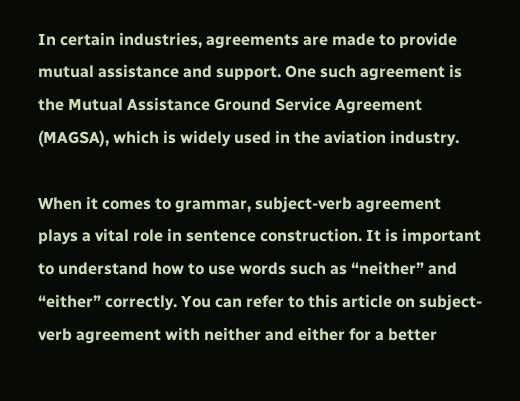In certain industries, agreements are made to provide mutual assistance and support. One such agreement is the Mutual Assistance Ground Service Agreement (MAGSA), which is widely used in the aviation industry.

When it comes to grammar, subject-verb agreement plays a vital role in sentence construction. It is important to understand how to use words such as “neither” and “either” correctly. You can refer to this article on subject-verb agreement with neither and either for a better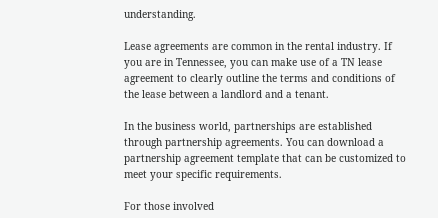understanding.

Lease agreements are common in the rental industry. If you are in Tennessee, you can make use of a TN lease agreement to clearly outline the terms and conditions of the lease between a landlord and a tenant.

In the business world, partnerships are established through partnership agreements. You can download a partnership agreement template that can be customized to meet your specific requirements.

For those involved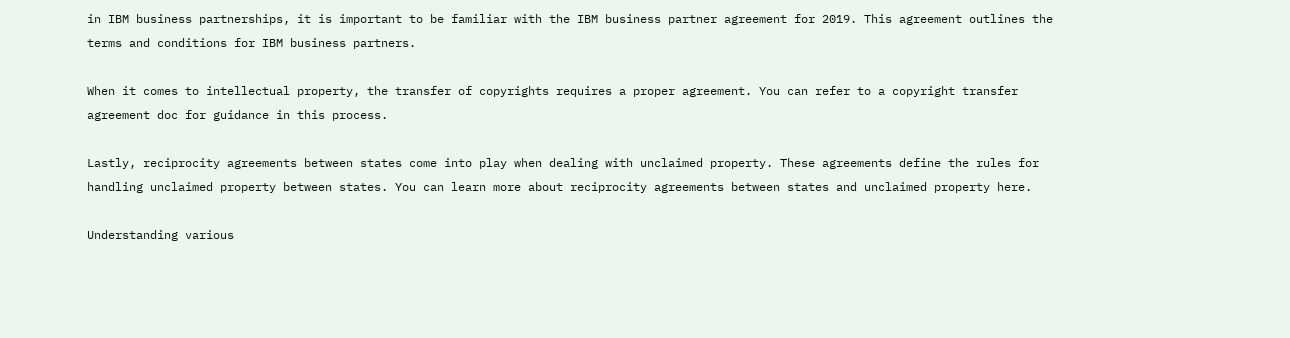in IBM business partnerships, it is important to be familiar with the IBM business partner agreement for 2019. This agreement outlines the terms and conditions for IBM business partners.

When it comes to intellectual property, the transfer of copyrights requires a proper agreement. You can refer to a copyright transfer agreement doc for guidance in this process.

Lastly, reciprocity agreements between states come into play when dealing with unclaimed property. These agreements define the rules for handling unclaimed property between states. You can learn more about reciprocity agreements between states and unclaimed property here.

Understanding various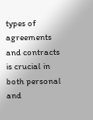types of agreements and contracts is crucial in both personal and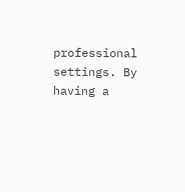professional settings. By having a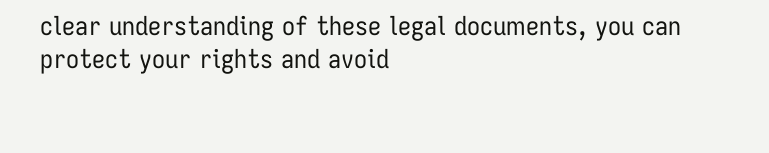clear understanding of these legal documents, you can protect your rights and avoid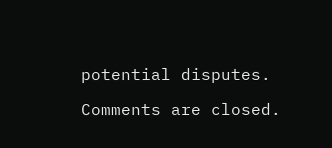potential disputes.

Comments are closed.